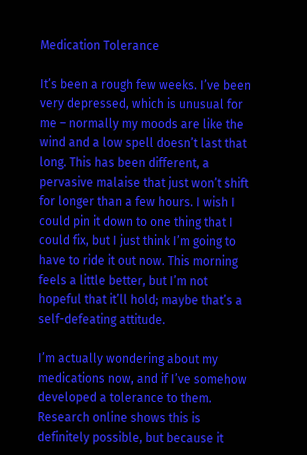Medication Tolerance

It’s been a rough few weeks. I’ve been very depressed, which is unusual for me – normally my moods are like the wind and a low spell doesn’t last that long. This has been different, a pervasive malaise that just won’t shift for longer than a few hours. I wish I could pin it down to one thing that I could fix, but I just think I’m going to have to ride it out now. This morning feels a little better, but I’m not hopeful that it’ll hold; maybe that’s a self-defeating attitude.

I’m actually wondering about my medications now, and if I’ve somehow developed a tolerance to them. Research online shows this is definitely possible, but because it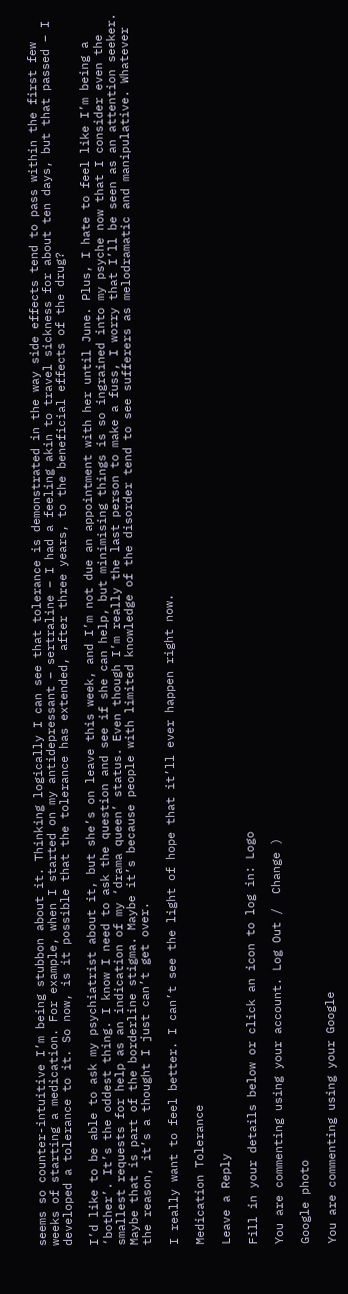seems so counter-intuitive I’m being stubbon about it. Thinking logically I can see that tolerance is demonstrated in the way side effects tend to pass within the first few weeks of starting a medication. For example, when I started on my antidepressant – sertraline – I had a feeling akin to travel sickness for about ten days, but that passed – I developed a tolerance to it. So now, is it possible that the tolerance has extended, after three years, to the beneficial effects of the drug?

I’d like to be able to ask my psychiatrist about it, but she’s on leave this week, and I’m not due an appointment with her until June. Plus, I hate to feel like I’m being a ‘bother’. It’s the oddest thing. I know I need to ask the question and see if she can help, but minimising things is so ingrained into my psyche now that I consider even the smallest requests for help as an indication of my ‘drama queen’ status. Even though I’m really the last person to make a fuss, I worry that I’ll be seen as an attention seeker. Maybe that is part of the borderline stigma. Maybe it’s because people with limited knowledge of the disorder tend to see sufferers as melodramatic and manipulative. Whatever the reason, it’s a thought I just can’t get over.

I really want to feel better. I can’t see the light of hope that it’ll ever happen right now.

Medication Tolerance

Leave a Reply

Fill in your details below or click an icon to log in: Logo

You are commenting using your account. Log Out /  Change )

Google photo

You are commenting using your Google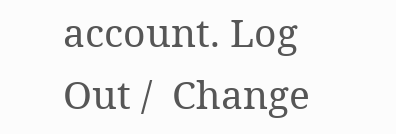account. Log Out /  Change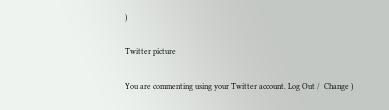)

Twitter picture

You are commenting using your Twitter account. Log Out /  Change )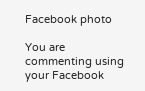Facebook photo

You are commenting using your Facebook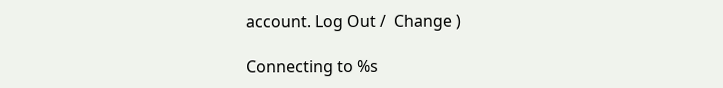account. Log Out /  Change )

Connecting to %s